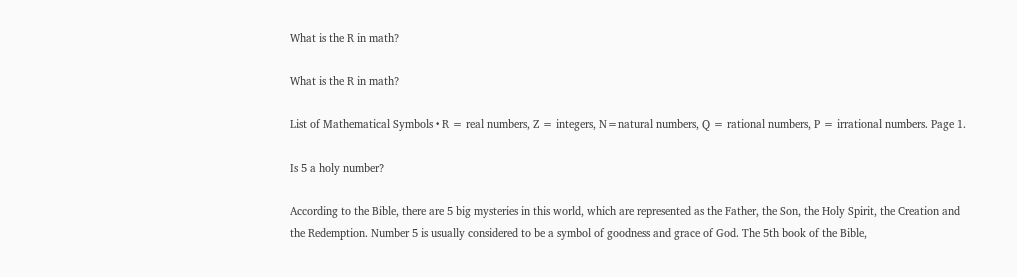What is the R in math?

What is the R in math?

List of Mathematical Symbols • R = real numbers, Z = integers, N=natural numbers, Q = rational numbers, P = irrational numbers. Page 1.

Is 5 a holy number?

According to the Bible, there are 5 big mysteries in this world, which are represented as the Father, the Son, the Holy Spirit, the Creation and the Redemption. Number 5 is usually considered to be a symbol of goodness and grace of God. The 5th book of the Bible,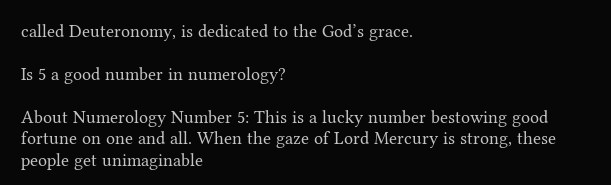called Deuteronomy, is dedicated to the God’s grace.

Is 5 a good number in numerology?

About Numerology Number 5: This is a lucky number bestowing good fortune on one and all. When the gaze of Lord Mercury is strong, these people get unimaginable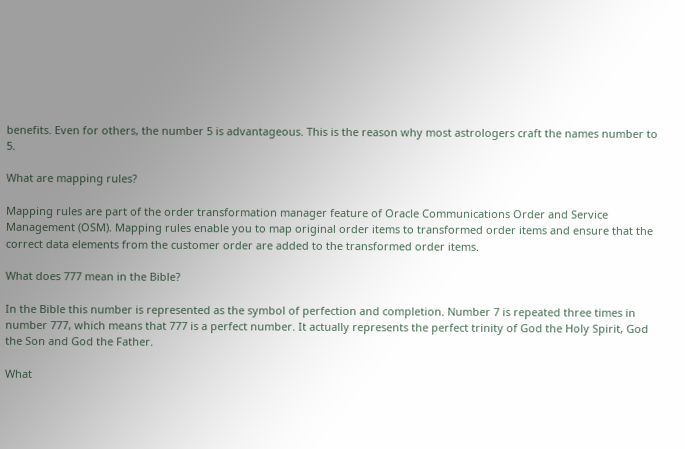benefits. Even for others, the number 5 is advantageous. This is the reason why most astrologers craft the names number to 5.

What are mapping rules?

Mapping rules are part of the order transformation manager feature of Oracle Communications Order and Service Management (OSM). Mapping rules enable you to map original order items to transformed order items and ensure that the correct data elements from the customer order are added to the transformed order items.

What does 777 mean in the Bible?

In the Bible this number is represented as the symbol of perfection and completion. Number 7 is repeated three times in number 777, which means that 777 is a perfect number. It actually represents the perfect trinity of God the Holy Spirit, God the Son and God the Father.

What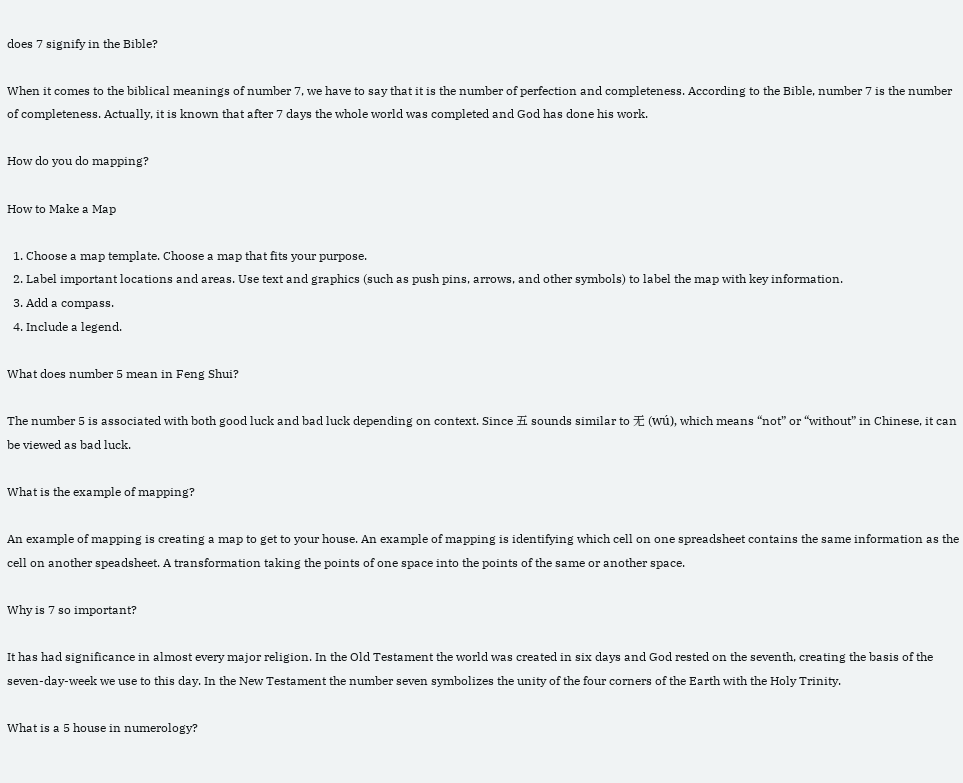does 7 signify in the Bible?

When it comes to the biblical meanings of number 7, we have to say that it is the number of perfection and completeness. According to the Bible, number 7 is the number of completeness. Actually, it is known that after 7 days the whole world was completed and God has done his work.

How do you do mapping?

How to Make a Map

  1. Choose a map template. Choose a map that fits your purpose.
  2. Label important locations and areas. Use text and graphics (such as push pins, arrows, and other symbols) to label the map with key information.
  3. Add a compass.
  4. Include a legend.

What does number 5 mean in Feng Shui?

The number 5 is associated with both good luck and bad luck depending on context. Since 五 sounds similar to 无 (wú), which means “not” or “without” in Chinese, it can be viewed as bad luck.

What is the example of mapping?

An example of mapping is creating a map to get to your house. An example of mapping is identifying which cell on one spreadsheet contains the same information as the cell on another speadsheet. A transformation taking the points of one space into the points of the same or another space.

Why is 7 so important?

It has had significance in almost every major religion. In the Old Testament the world was created in six days and God rested on the seventh, creating the basis of the seven-day-week we use to this day. In the New Testament the number seven symbolizes the unity of the four corners of the Earth with the Holy Trinity.

What is a 5 house in numerology?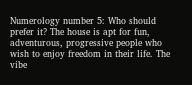Numerology number 5: Who should prefer it? The house is apt for fun, adventurous, progressive people who wish to enjoy freedom in their life. The vibe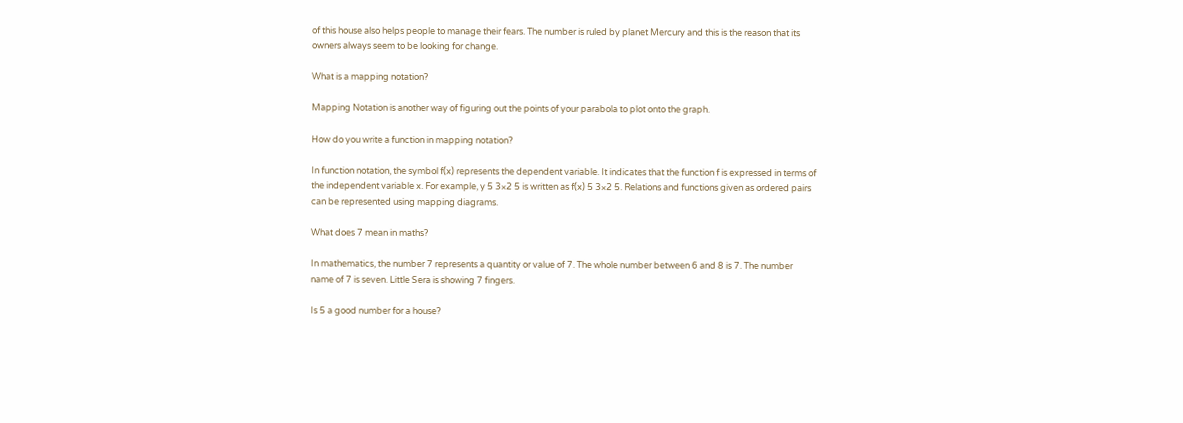of this house also helps people to manage their fears. The number is ruled by planet Mercury and this is the reason that its owners always seem to be looking for change.

What is a mapping notation?

Mapping Notation is another way of figuring out the points of your parabola to plot onto the graph.

How do you write a function in mapping notation?

In function notation, the symbol f(x) represents the dependent variable. It indicates that the function f is expressed in terms of the independent variable x. For example, y 5 3×2 5 is written as f(x) 5 3×2 5. Relations and functions given as ordered pairs can be represented using mapping diagrams.

What does 7 mean in maths?

In mathematics, the number 7 represents a quantity or value of 7. The whole number between 6 and 8 is 7. The number name of 7 is seven. Little Sera is showing 7 fingers.

Is 5 a good number for a house?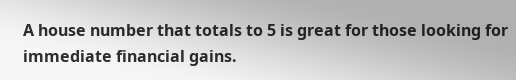A house number that totals to 5 is great for those looking for immediate financial gains.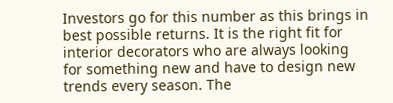Investors go for this number as this brings in best possible returns. It is the right fit for interior decorators who are always looking for something new and have to design new trends every season. The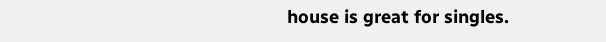house is great for singles.